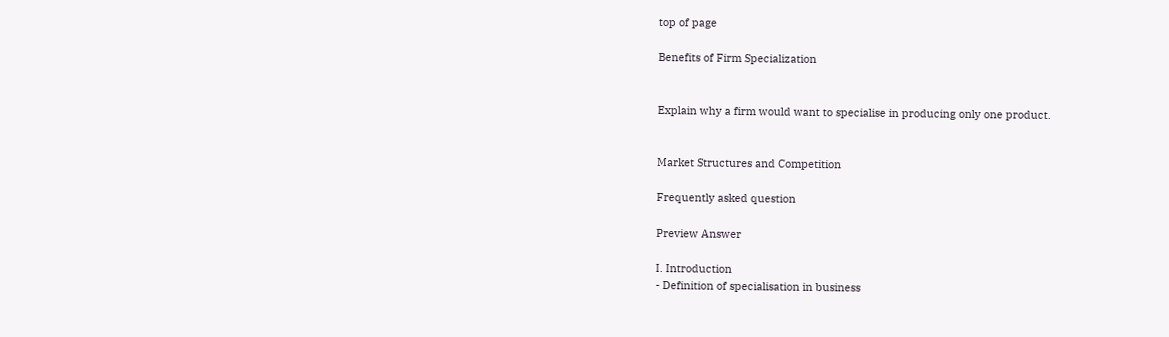top of page

Benefits of Firm Specialization


Explain why a firm would want to specialise in producing only one product.


Market Structures and Competition

Frequently asked question

Preview Answer

I. Introduction
- Definition of specialisation in business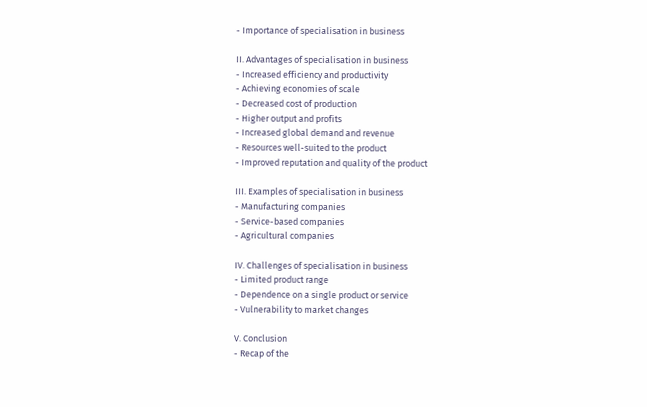- Importance of specialisation in business

II. Advantages of specialisation in business
- Increased efficiency and productivity
- Achieving economies of scale
- Decreased cost of production
- Higher output and profits
- Increased global demand and revenue
- Resources well-suited to the product
- Improved reputation and quality of the product

III. Examples of specialisation in business
- Manufacturing companies
- Service-based companies
- Agricultural companies

IV. Challenges of specialisation in business
- Limited product range
- Dependence on a single product or service
- Vulnerability to market changes

V. Conclusion
- Recap of the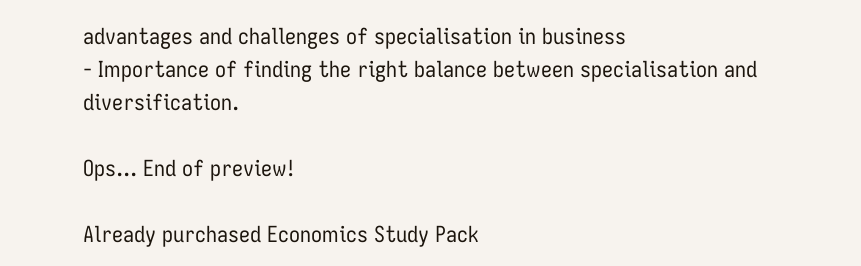advantages and challenges of specialisation in business
- Importance of finding the right balance between specialisation and diversification.

Ops... End of preview!

Already purchased Economics Study Pack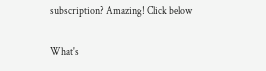subscription? Amazing! Click below

What's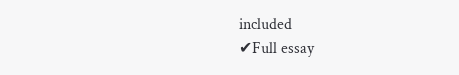included
✔Full essay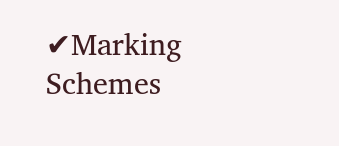✔Marking Schemes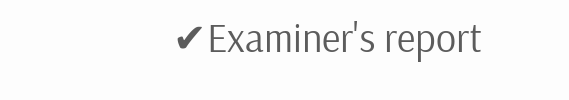✔Examiner's report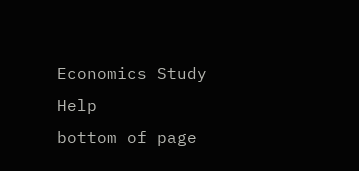Economics Study Help
bottom of page